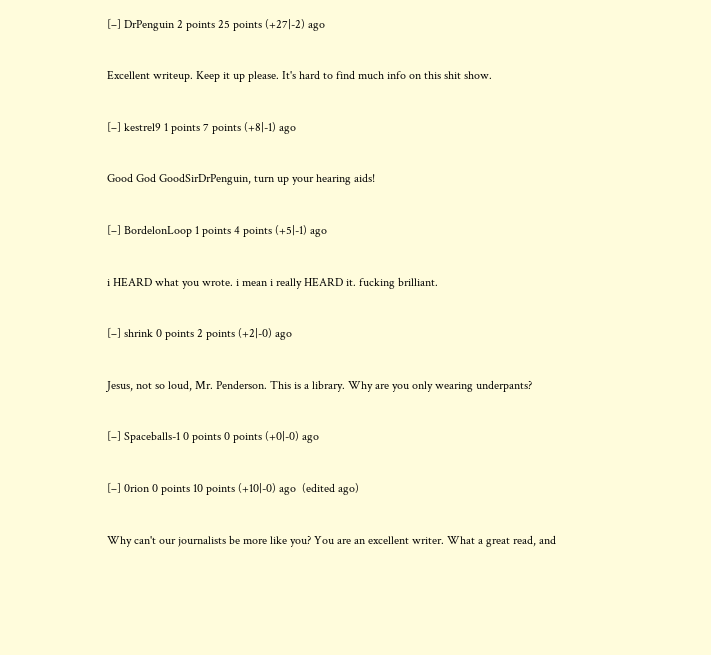[–] DrPenguin 2 points 25 points (+27|-2) ago

Excellent writeup. Keep it up please. It's hard to find much info on this shit show.

[–] kestrel9 1 points 7 points (+8|-1) ago

Good God GoodSirDrPenguin, turn up your hearing aids!

[–] BordelonLoop 1 points 4 points (+5|-1) ago

i HEARD what you wrote. i mean i really HEARD it. fucking brilliant.

[–] shrink 0 points 2 points (+2|-0) ago

Jesus, not so loud, Mr. Penderson. This is a library. Why are you only wearing underpants?

[–] Spaceballs-1 0 points 0 points (+0|-0) ago

[–] 0rion 0 points 10 points (+10|-0) ago  (edited ago)

Why can't our journalists be more like you? You are an excellent writer. What a great read, and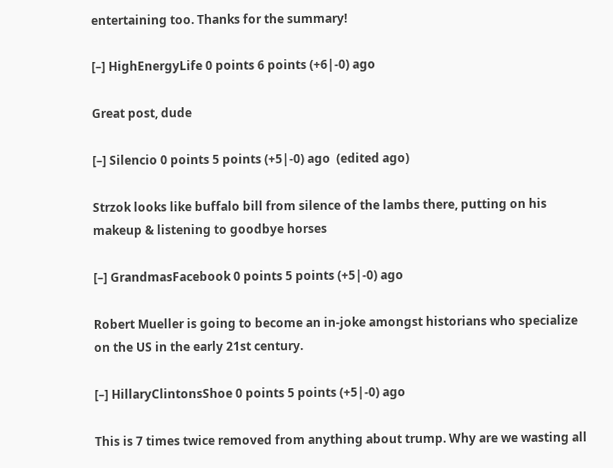entertaining too. Thanks for the summary!

[–] HighEnergyLife 0 points 6 points (+6|-0) ago

Great post, dude

[–] Silencio 0 points 5 points (+5|-0) ago  (edited ago)

Strzok looks like buffalo bill from silence of the lambs there, putting on his makeup & listening to goodbye horses

[–] GrandmasFacebook 0 points 5 points (+5|-0) ago

Robert Mueller is going to become an in-joke amongst historians who specialize on the US in the early 21st century.

[–] HillaryClintonsShoe 0 points 5 points (+5|-0) ago

This is 7 times twice removed from anything about trump. Why are we wasting all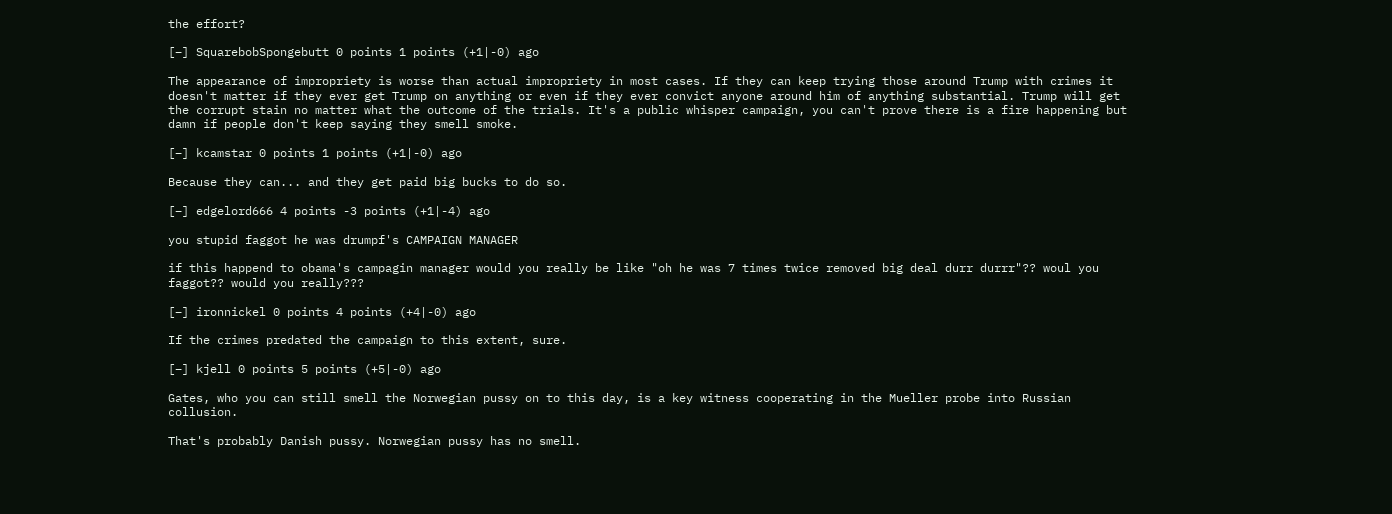the effort?

[–] SquarebobSpongebutt 0 points 1 points (+1|-0) ago

The appearance of impropriety is worse than actual impropriety in most cases. If they can keep trying those around Trump with crimes it doesn't matter if they ever get Trump on anything or even if they ever convict anyone around him of anything substantial. Trump will get the corrupt stain no matter what the outcome of the trials. It's a public whisper campaign, you can't prove there is a fire happening but damn if people don't keep saying they smell smoke.

[–] kcamstar 0 points 1 points (+1|-0) ago

Because they can... and they get paid big bucks to do so.

[–] edgelord666 4 points -3 points (+1|-4) ago

you stupid faggot he was drumpf's CAMPAIGN MANAGER

if this happend to obama's campagin manager would you really be like "oh he was 7 times twice removed big deal durr durrr"?? woul you faggot?? would you really???

[–] ironnickel 0 points 4 points (+4|-0) ago

If the crimes predated the campaign to this extent, sure.

[–] kjell 0 points 5 points (+5|-0) ago

Gates, who you can still smell the Norwegian pussy on to this day, is a key witness cooperating in the Mueller probe into Russian collusion.

That's probably Danish pussy. Norwegian pussy has no smell.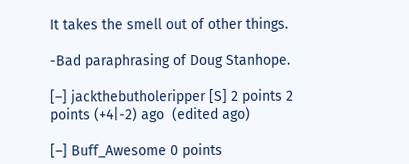It takes the smell out of other things.

-Bad paraphrasing of Doug Stanhope.

[–] jackthebutholeripper [S] 2 points 2 points (+4|-2) ago  (edited ago)

[–] Buff_Awesome 0 points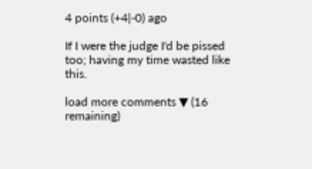4 points (+4|-0) ago

If I were the judge I'd be pissed too; having my time wasted like this.

load more comments ▼ (16 remaining)